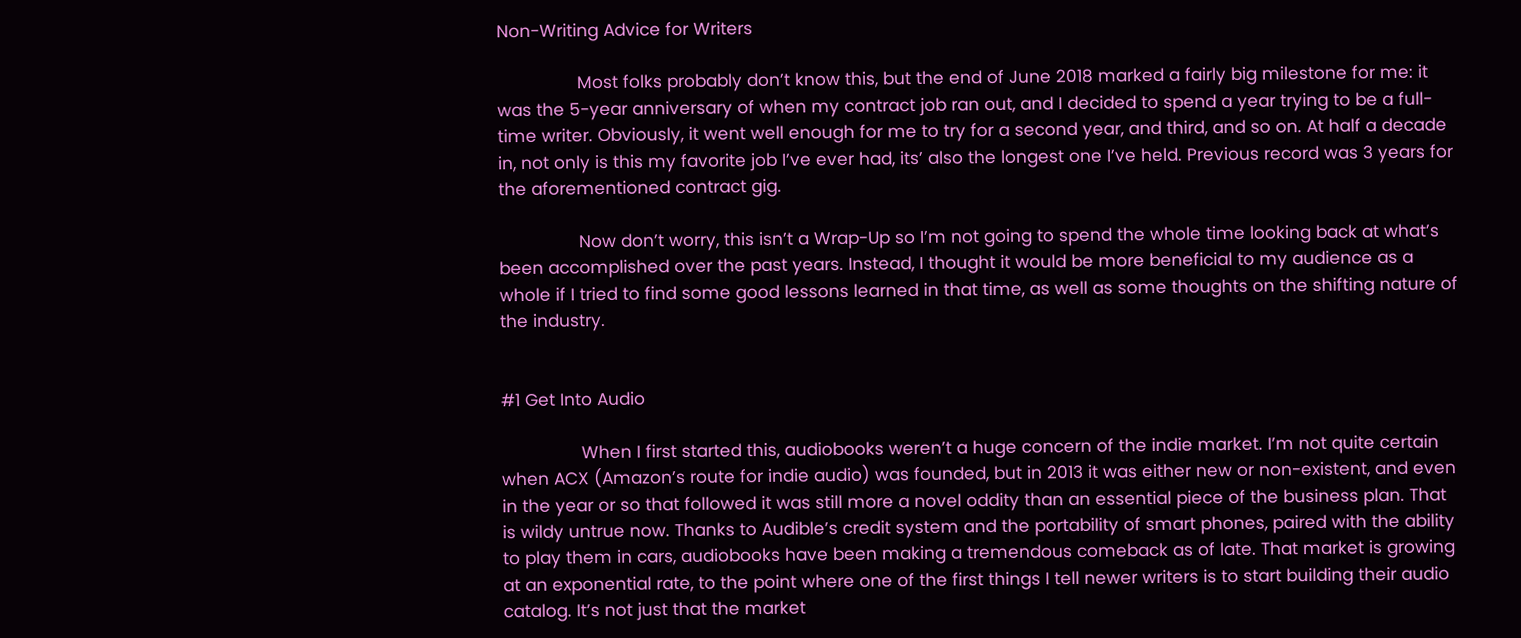Non-Writing Advice for Writers

                Most folks probably don’t know this, but the end of June 2018 marked a fairly big milestone for me: it was the 5-year anniversary of when my contract job ran out, and I decided to spend a year trying to be a full-time writer. Obviously, it went well enough for me to try for a second year, and third, and so on. At half a decade in, not only is this my favorite job I’ve ever had, its’ also the longest one I’ve held. Previous record was 3 years for the aforementioned contract gig.

                Now don’t worry, this isn’t a Wrap-Up so I’m not going to spend the whole time looking back at what’s been accomplished over the past years. Instead, I thought it would be more beneficial to my audience as a whole if I tried to find some good lessons learned in that time, as well as some thoughts on the shifting nature of the industry.


#1 Get Into Audio

                When I first started this, audiobooks weren’t a huge concern of the indie market. I’m not quite certain when ACX (Amazon’s route for indie audio) was founded, but in 2013 it was either new or non-existent, and even in the year or so that followed it was still more a novel oddity than an essential piece of the business plan. That is wildy untrue now. Thanks to Audible’s credit system and the portability of smart phones, paired with the ability to play them in cars, audiobooks have been making a tremendous comeback as of late. That market is growing at an exponential rate, to the point where one of the first things I tell newer writers is to start building their audio catalog. It’s not just that the market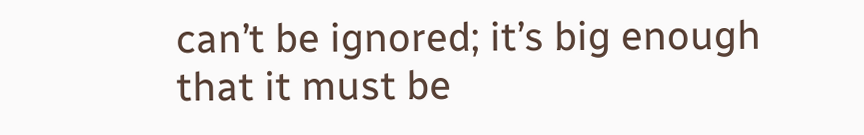can’t be ignored; it’s big enough that it must be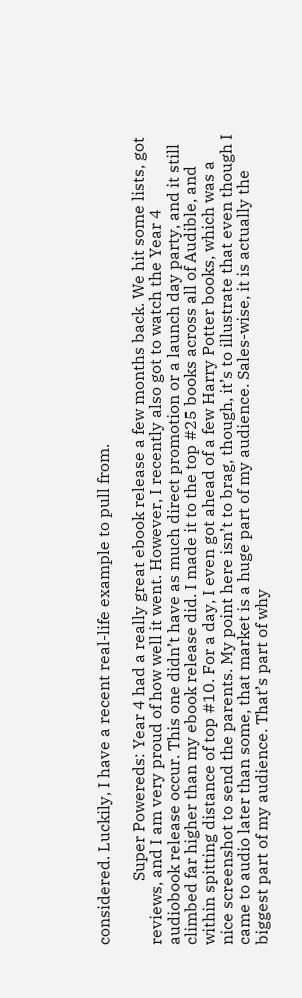considered. Luckily, I have a recent real-life example to pull from.

                Super Powereds: Year 4 had a really great ebook release a few months back. We hit some lists, got reviews, and I am very proud of how well it went. However, I recently also got to watch the Year 4 audiobook release occur. This one didn’t have as much direct promotion or a launch day party, and it still climbed far higher than my ebook release did. I made it to the top #25 books across all of Audible, and within spitting distance of top #10. For a day, I even got ahead of a few Harry Potter books, which was a nice screenshot to send the parents. My point here isn’t to brag, though, it’s to illustrate that even though I came to audio later than some, that market is a huge part of my audience. Sales-wise, it is actually the biggest part of my audience. That’s part of why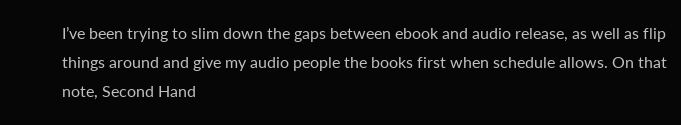I’ve been trying to slim down the gaps between ebook and audio release, as well as flip things around and give my audio people the books first when schedule allows. On that note, Second Hand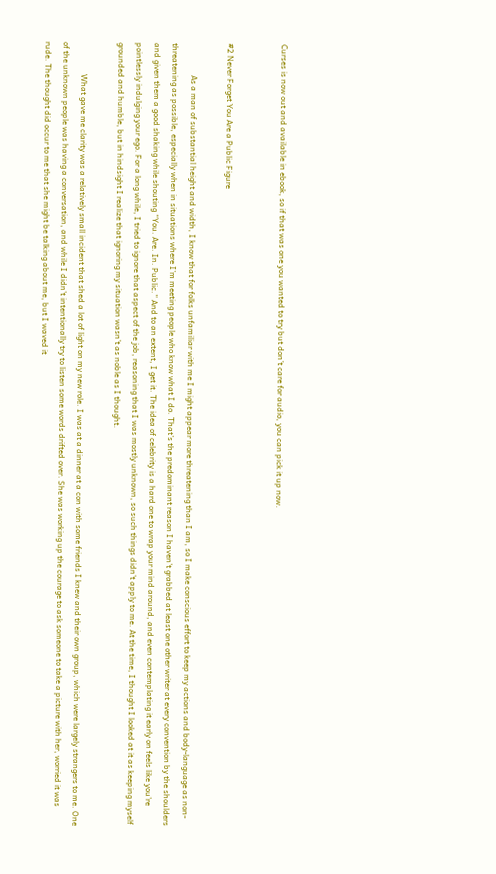Curses is now out and available in ebook, so if that was one you wanted to try but don’t care for audio, you can pick it up now.


#2 Never Forget You Are a Public Figure

                As a man of substantial height and width, I know that for folks unfamiliar with me I might appear more threatening than I am, so I make conscious effort to keep my actions and body-language as non-threatening as possible, especially when in situations where I’m meeting people who know what I do. That’s the predominant reason I haven’t grabbed at least one other writer at every convention by the shoulders and given them a good shaking while shouting “You. Are. In. Public.” And to an extent, I get it. The idea of celebrity is a hard one to wrap your mind around, and even contemplating it early on feels like you’re pointlessly indulging your ego. For a long while, I tried to ignore that aspect of the job, reasoning that I was mostly unknown, so such things didn’t apply to me. At the time, I thought I looked at it as keeping myself grounded and humble, but in hindsight I realize that ignoring my situation wasn’t as noble as I thought.

                What gave me clarity was a relatively small incident that shed a lot of light on my new role. I was at a dinner at a con with some friends I knew and their own group, which were largely strangers to me. One of the unknown people was having a conversation, and while I didn’t intentionally try to listen some words drifted over. She was working up the courage to ask someone to take a picture with her, worried it was rude. The thought did occur to me that she might be talking about me, but I waved it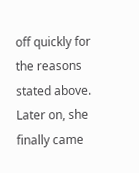off quickly for the reasons stated above. Later on, she finally came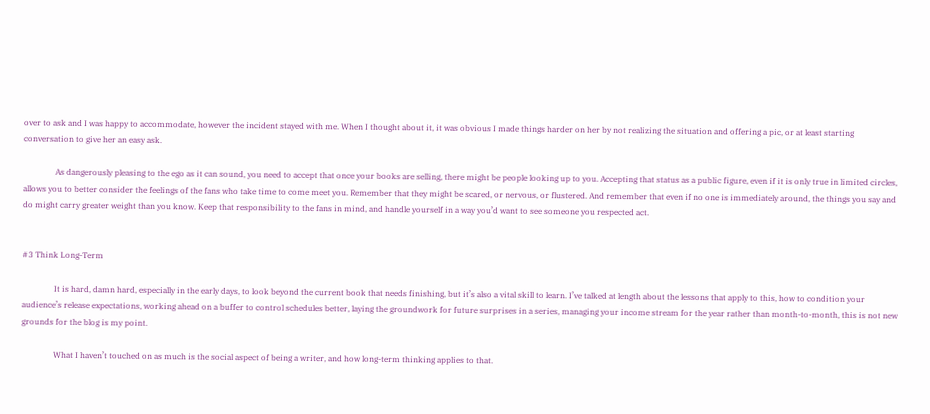over to ask and I was happy to accommodate, however the incident stayed with me. When I thought about it, it was obvious I made things harder on her by not realizing the situation and offering a pic, or at least starting conversation to give her an easy ask.

                As dangerously pleasing to the ego as it can sound, you need to accept that once your books are selling, there might be people looking up to you. Accepting that status as a public figure, even if it is only true in limited circles, allows you to better consider the feelings of the fans who take time to come meet you. Remember that they might be scared, or nervous, or flustered. And remember that even if no one is immediately around, the things you say and do might carry greater weight than you know. Keep that responsibility to the fans in mind, and handle yourself in a way you’d want to see someone you respected act.


#3 Think Long-Term

                It is hard, damn hard, especially in the early days, to look beyond the current book that needs finishing, but it’s also a vital skill to learn. I’ve talked at length about the lessons that apply to this, how to condition your audience’s release expectations, working ahead on a buffer to control schedules better, laying the groundwork for future surprises in a series, managing your income stream for the year rather than month-to-month, this is not new grounds for the blog is my point.

                What I haven’t touched on as much is the social aspect of being a writer, and how long-term thinking applies to that.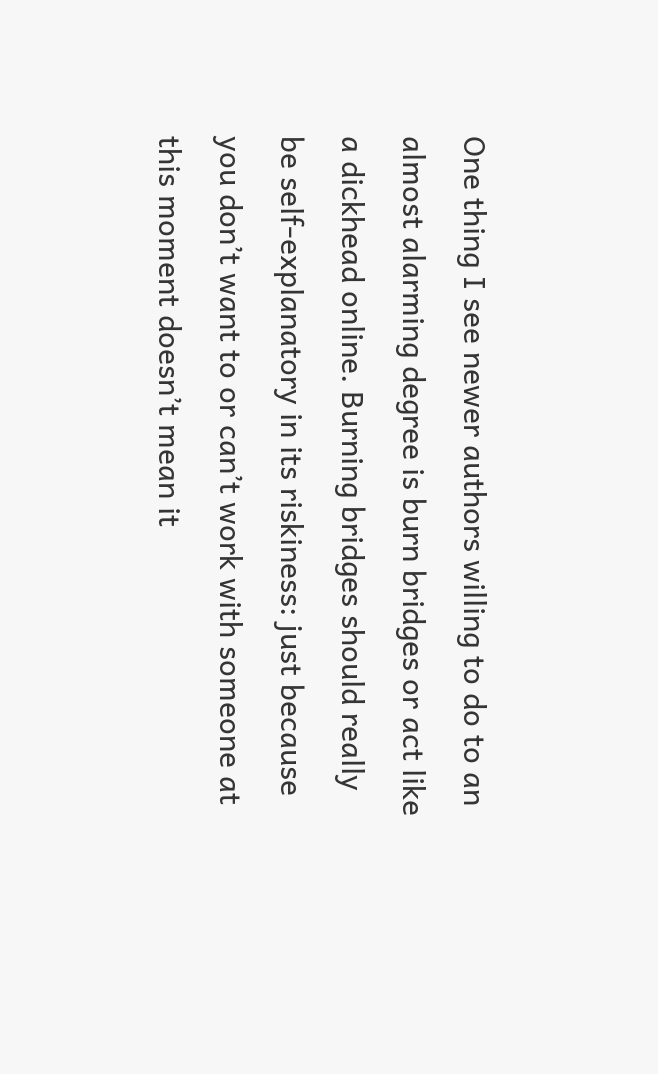One thing I see newer authors willing to do to an almost alarming degree is burn bridges or act like a dickhead online. Burning bridges should really be self-explanatory in its riskiness: just because you don’t want to or can’t work with someone at this moment doesn’t mean it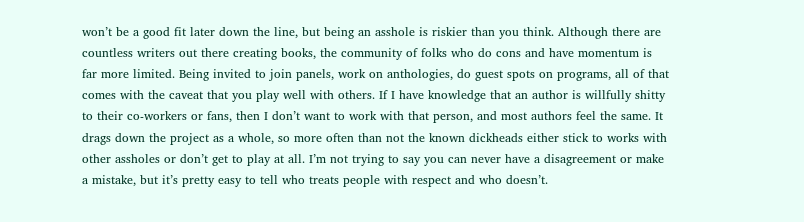won’t be a good fit later down the line, but being an asshole is riskier than you think. Although there are countless writers out there creating books, the community of folks who do cons and have momentum is far more limited. Being invited to join panels, work on anthologies, do guest spots on programs, all of that comes with the caveat that you play well with others. If I have knowledge that an author is willfully shitty to their co-workers or fans, then I don’t want to work with that person, and most authors feel the same. It drags down the project as a whole, so more often than not the known dickheads either stick to works with other assholes or don’t get to play at all. I’m not trying to say you can never have a disagreement or make a mistake, but it’s pretty easy to tell who treats people with respect and who doesn’t.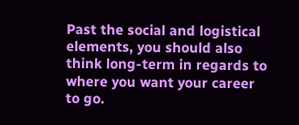Past the social and logistical elements, you should also think long-term in regards to where you want your career to go.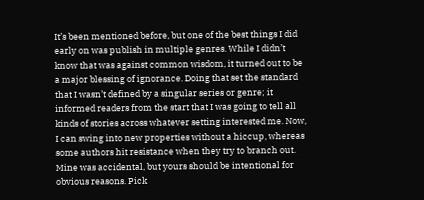It’s been mentioned before, but one of the best things I did early on was publish in multiple genres. While I didn’t know that was against common wisdom, it turned out to be a major blessing of ignorance. Doing that set the standard that I wasn’t defined by a singular series or genre; it informed readers from the start that I was going to tell all kinds of stories across whatever setting interested me. Now, I can swing into new properties without a hiccup, whereas some authors hit resistance when they try to branch out. Mine was accidental, but yours should be intentional for obvious reasons. Pick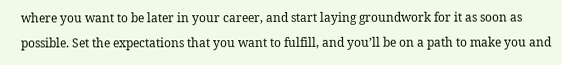where you want to be later in your career, and start laying groundwork for it as soon as possible. Set the expectations that you want to fulfill, and you’ll be on a path to make you and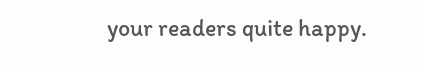your readers quite happy.